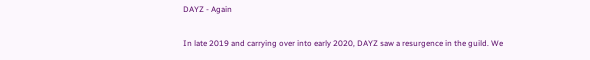DAYZ - Again

In late 2019 and carrying over into early 2020, DAYZ saw a resurgence in the guild. We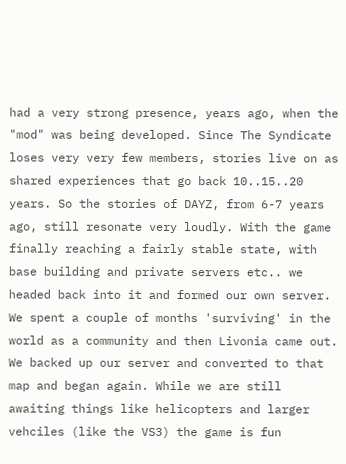had a very strong presence, years ago, when the "mod" was being developed. Since The Syndicate loses very very few members, stories live on as shared experiences that go back 10..15..20 years. So the stories of DAYZ, from 6-7 years ago, still resonate very loudly. With the game finally reaching a fairly stable state, with base building and private servers etc.. we headed back into it and formed our own server. We spent a couple of months 'surviving' in the world as a community and then Livonia came out. We backed up our server and converted to that map and began again. While we are still awaiting things like helicopters and larger vehciles (like the VS3) the game is fun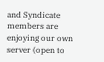and Syndicate members are enjoying our own server (open to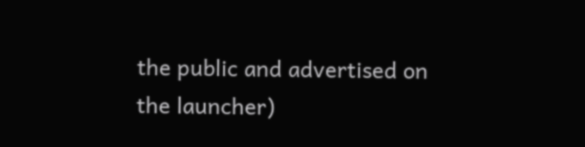the public and advertised on the launcher)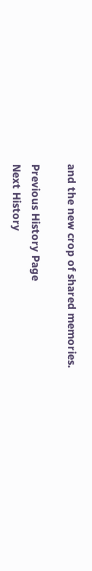and the new crop of shared memories.

Previous History Page
Next History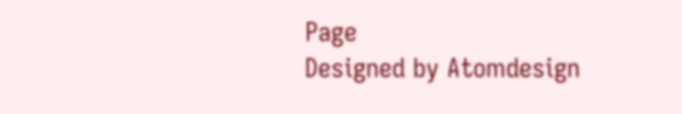Page
Designed by Atomdesign